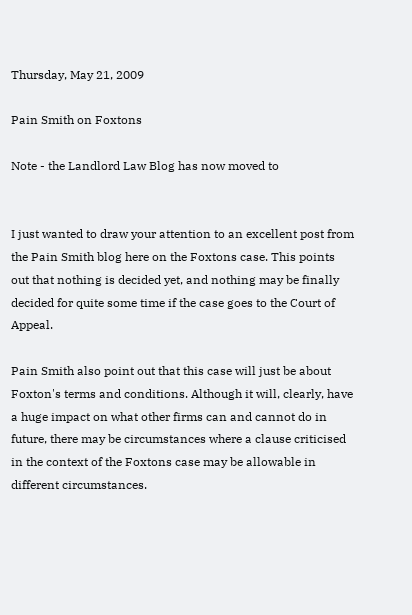Thursday, May 21, 2009

Pain Smith on Foxtons

Note - the Landlord Law Blog has now moved to


I just wanted to draw your attention to an excellent post from the Pain Smith blog here on the Foxtons case. This points out that nothing is decided yet, and nothing may be finally decided for quite some time if the case goes to the Court of Appeal.

Pain Smith also point out that this case will just be about Foxton's terms and conditions. Although it will, clearly, have a huge impact on what other firms can and cannot do in future, there may be circumstances where a clause criticised in the context of the Foxtons case may be allowable in different circumstances.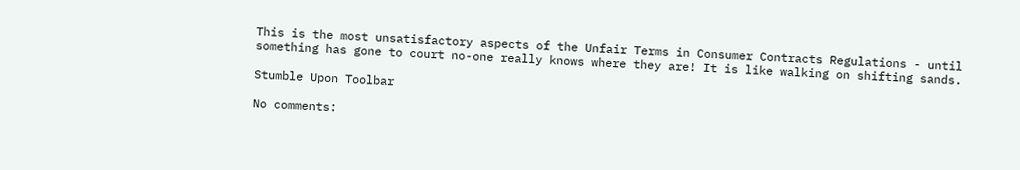This is the most unsatisfactory aspects of the Unfair Terms in Consumer Contracts Regulations - until something has gone to court no-one really knows where they are! It is like walking on shifting sands.

Stumble Upon Toolbar

No comments: